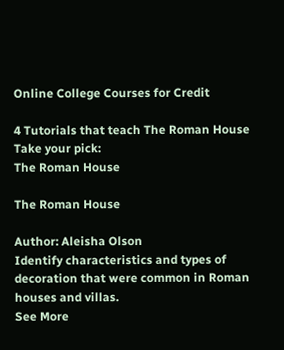Online College Courses for Credit

4 Tutorials that teach The Roman House
Take your pick:
The Roman House

The Roman House

Author: Aleisha Olson
Identify characteristics and types of decoration that were common in Roman houses and villas.
See More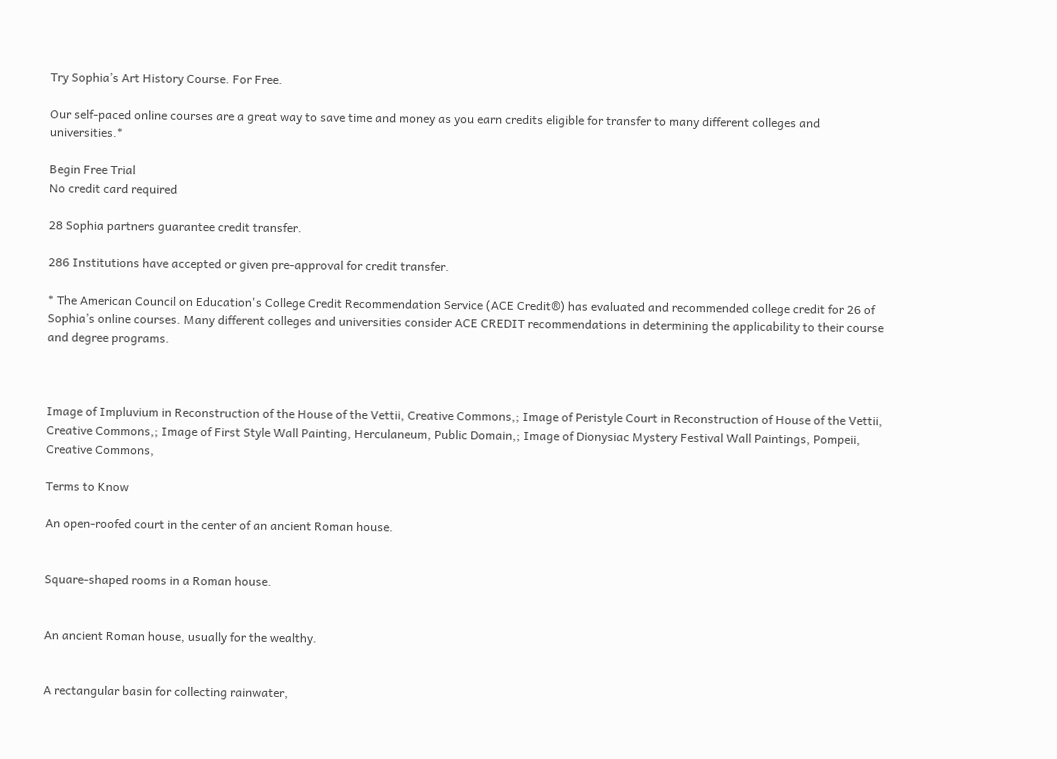Try Sophia’s Art History Course. For Free.

Our self-paced online courses are a great way to save time and money as you earn credits eligible for transfer to many different colleges and universities.*

Begin Free Trial
No credit card required

28 Sophia partners guarantee credit transfer.

286 Institutions have accepted or given pre-approval for credit transfer.

* The American Council on Education's College Credit Recommendation Service (ACE Credit®) has evaluated and recommended college credit for 26 of Sophia’s online courses. Many different colleges and universities consider ACE CREDIT recommendations in determining the applicability to their course and degree programs.



Image of Impluvium in Reconstruction of the House of the Vettii, Creative Commons,; Image of Peristyle Court in Reconstruction of House of the Vettii, Creative Commons,; Image of First Style Wall Painting, Herculaneum, Public Domain,; Image of Dionysiac Mystery Festival Wall Paintings, Pompeii, Creative Commons,

Terms to Know

An open-roofed court in the center of an ancient Roman house.


Square-shaped rooms in a Roman house.


An ancient Roman house, usually for the wealthy.


A rectangular basin for collecting rainwater,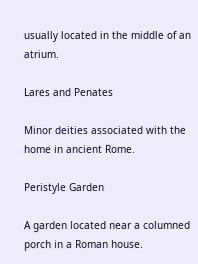usually located in the middle of an atrium.

Lares and Penates

Minor deities associated with the home in ancient Rome.

Peristyle Garden

A garden located near a columned porch in a Roman house.